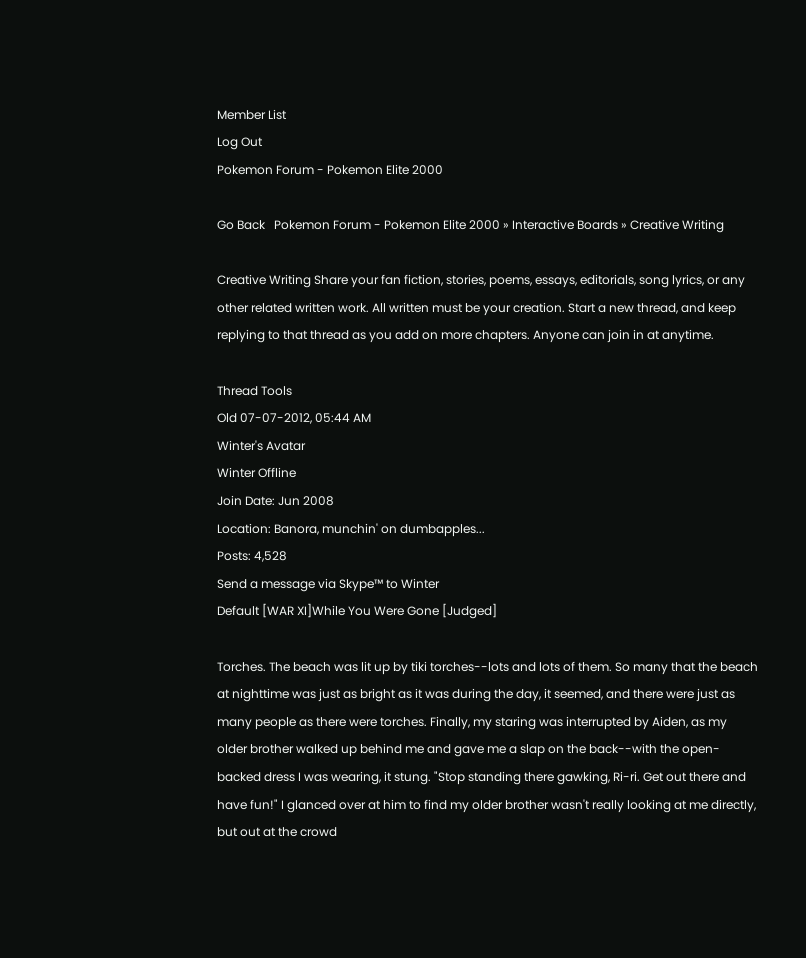Member List
Log Out
Pokemon Forum - Pokemon Elite 2000

Go Back   Pokemon Forum - Pokemon Elite 2000 » Interactive Boards » Creative Writing

Creative Writing Share your fan fiction, stories, poems, essays, editorials, song lyrics, or any other related written work. All written must be your creation. Start a new thread, and keep replying to that thread as you add on more chapters. Anyone can join in at anytime.

Thread Tools
Old 07-07-2012, 05:44 AM
Winter's Avatar
Winter Offline
Join Date: Jun 2008
Location: Banora, munchin' on dumbapples...
Posts: 4,528
Send a message via Skype™ to Winter
Default [WAR XI]While You Were Gone [Judged]

Torches. The beach was lit up by tiki torches--lots and lots of them. So many that the beach at nighttime was just as bright as it was during the day, it seemed, and there were just as many people as there were torches. Finally, my staring was interrupted by Aiden, as my older brother walked up behind me and gave me a slap on the back--with the open-backed dress I was wearing, it stung. "Stop standing there gawking, Ri-ri. Get out there and have fun!" I glanced over at him to find my older brother wasn't really looking at me directly, but out at the crowd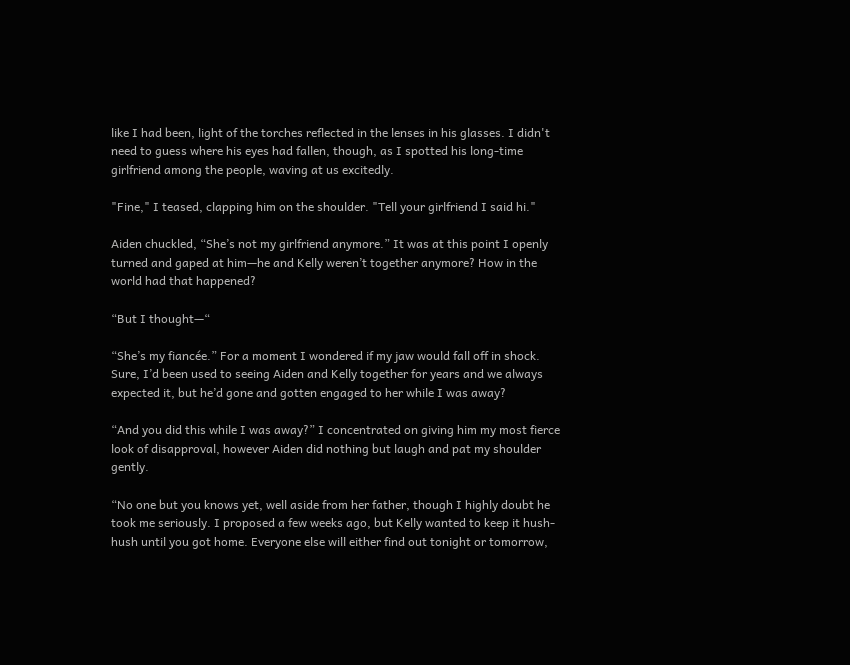like I had been, light of the torches reflected in the lenses in his glasses. I didn't need to guess where his eyes had fallen, though, as I spotted his long-time girlfriend among the people, waving at us excitedly.

"Fine," I teased, clapping him on the shoulder. "Tell your girlfriend I said hi."

Aiden chuckled, “She’s not my girlfriend anymore.” It was at this point I openly turned and gaped at him—he and Kelly weren’t together anymore? How in the world had that happened?

“But I thought—“

“She’s my fiancée.” For a moment I wondered if my jaw would fall off in shock. Sure, I’d been used to seeing Aiden and Kelly together for years and we always expected it, but he’d gone and gotten engaged to her while I was away?

“And you did this while I was away?” I concentrated on giving him my most fierce look of disapproval, however Aiden did nothing but laugh and pat my shoulder gently.

“No one but you knows yet, well aside from her father, though I highly doubt he took me seriously. I proposed a few weeks ago, but Kelly wanted to keep it hush-hush until you got home. Everyone else will either find out tonight or tomorrow,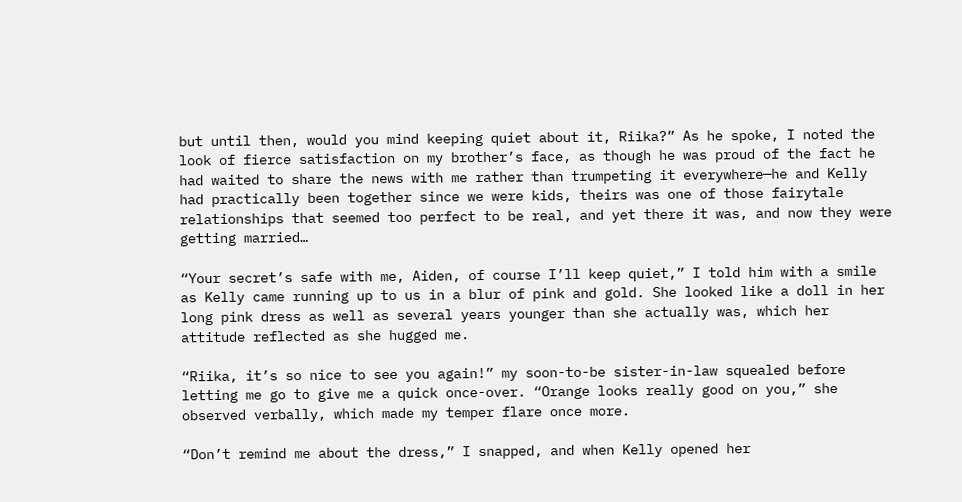but until then, would you mind keeping quiet about it, Riika?” As he spoke, I noted the look of fierce satisfaction on my brother’s face, as though he was proud of the fact he had waited to share the news with me rather than trumpeting it everywhere—he and Kelly had practically been together since we were kids, theirs was one of those fairytale relationships that seemed too perfect to be real, and yet there it was, and now they were getting married…

“Your secret’s safe with me, Aiden, of course I’ll keep quiet,” I told him with a smile as Kelly came running up to us in a blur of pink and gold. She looked like a doll in her long pink dress as well as several years younger than she actually was, which her attitude reflected as she hugged me.

“Riika, it’s so nice to see you again!” my soon-to-be sister-in-law squealed before letting me go to give me a quick once-over. “Orange looks really good on you,” she observed verbally, which made my temper flare once more.

“Don’t remind me about the dress,” I snapped, and when Kelly opened her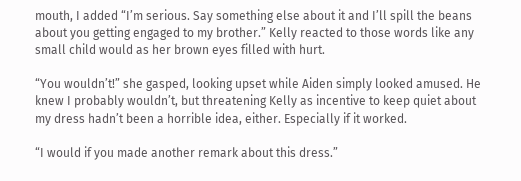mouth, I added “I’m serious. Say something else about it and I’ll spill the beans about you getting engaged to my brother.” Kelly reacted to those words like any small child would as her brown eyes filled with hurt.

“You wouldn’t!” she gasped, looking upset while Aiden simply looked amused. He knew I probably wouldn’t, but threatening Kelly as incentive to keep quiet about my dress hadn’t been a horrible idea, either. Especially if it worked.

“I would if you made another remark about this dress.”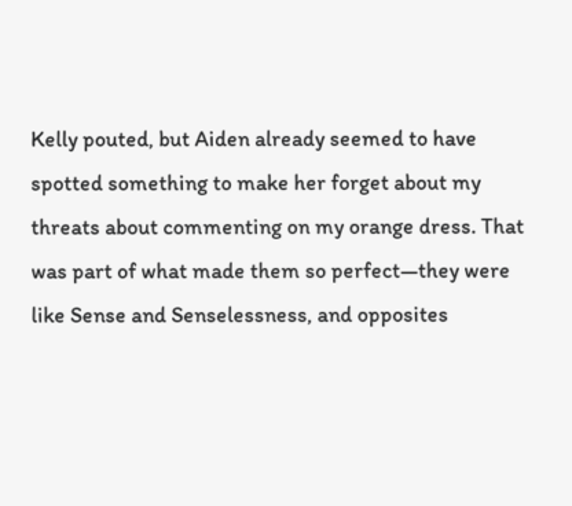Kelly pouted, but Aiden already seemed to have spotted something to make her forget about my threats about commenting on my orange dress. That was part of what made them so perfect—they were like Sense and Senselessness, and opposites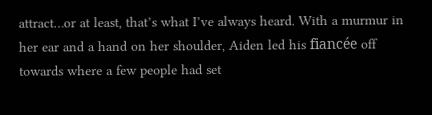attract…or at least, that’s what I’ve always heard. With a murmur in her ear and a hand on her shoulder, Aiden led his fiancée off towards where a few people had set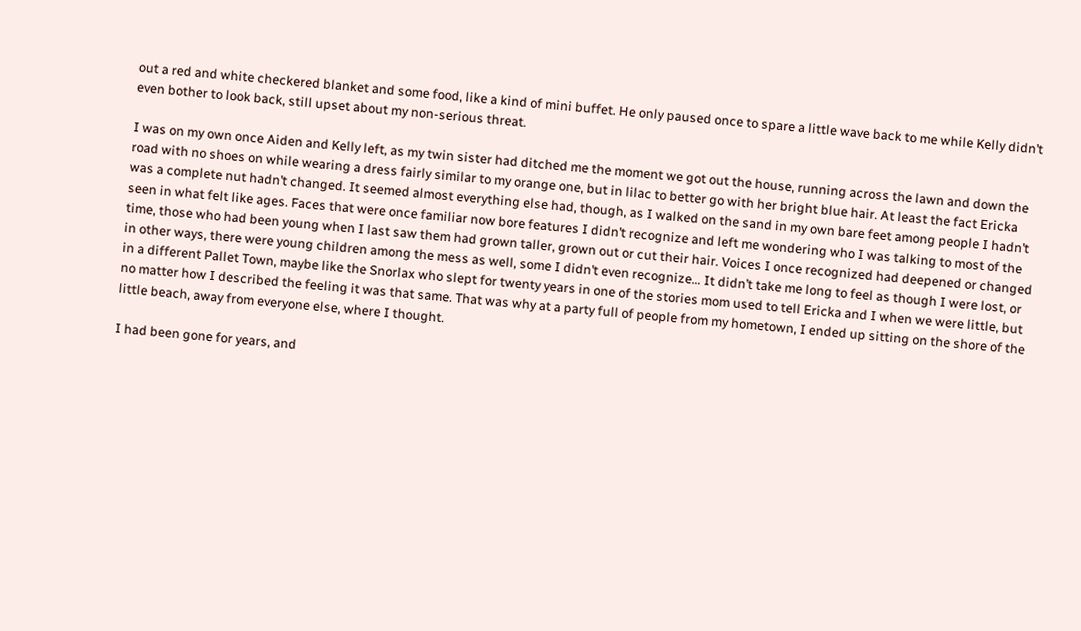out a red and white checkered blanket and some food, like a kind of mini buffet. He only paused once to spare a little wave back to me while Kelly didn’t even bother to look back, still upset about my non-serious threat.

I was on my own once Aiden and Kelly left, as my twin sister had ditched me the moment we got out the house, running across the lawn and down the road with no shoes on while wearing a dress fairly similar to my orange one, but in lilac to better go with her bright blue hair. At least the fact Ericka was a complete nut hadn’t changed. It seemed almost everything else had, though, as I walked on the sand in my own bare feet among people I hadn’t seen in what felt like ages. Faces that were once familiar now bore features I didn’t recognize and left me wondering who I was talking to most of the time, those who had been young when I last saw them had grown taller, grown out or cut their hair. Voices I once recognized had deepened or changed in other ways, there were young children among the mess as well, some I didn’t even recognize… It didn’t take me long to feel as though I were lost, or in a different Pallet Town, maybe like the Snorlax who slept for twenty years in one of the stories mom used to tell Ericka and I when we were little, but no matter how I described the feeling it was that same. That was why at a party full of people from my hometown, I ended up sitting on the shore of the little beach, away from everyone else, where I thought.

I had been gone for years, and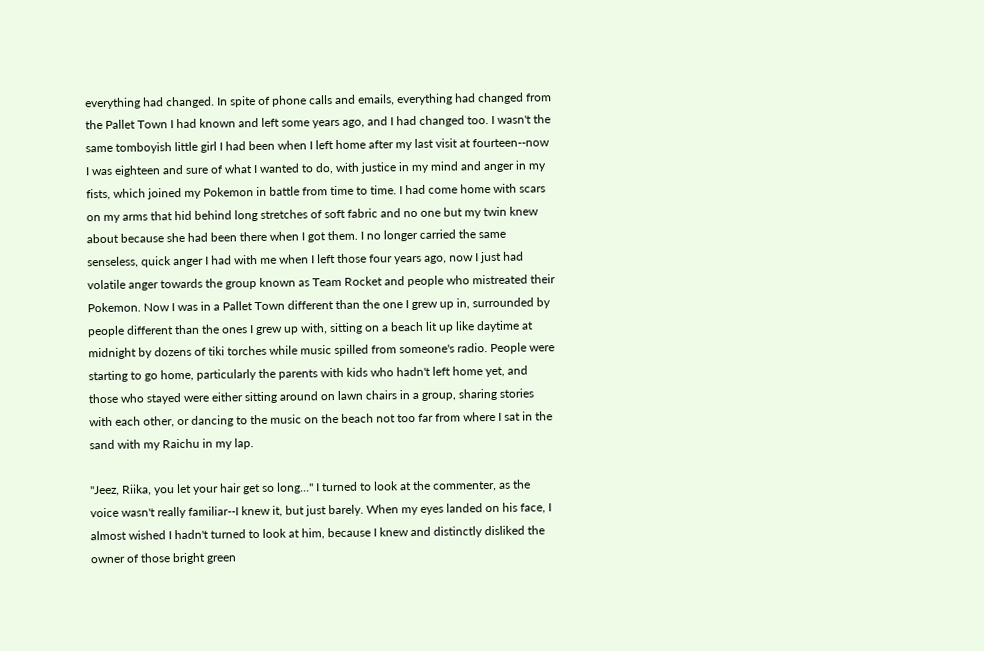everything had changed. In spite of phone calls and emails, everything had changed from the Pallet Town I had known and left some years ago, and I had changed too. I wasn't the same tomboyish little girl I had been when I left home after my last visit at fourteen--now I was eighteen and sure of what I wanted to do, with justice in my mind and anger in my fists, which joined my Pokemon in battle from time to time. I had come home with scars on my arms that hid behind long stretches of soft fabric and no one but my twin knew about because she had been there when I got them. I no longer carried the same senseless, quick anger I had with me when I left those four years ago, now I just had volatile anger towards the group known as Team Rocket and people who mistreated their Pokemon. Now I was in a Pallet Town different than the one I grew up in, surrounded by people different than the ones I grew up with, sitting on a beach lit up like daytime at midnight by dozens of tiki torches while music spilled from someone's radio. People were starting to go home, particularly the parents with kids who hadn't left home yet, and those who stayed were either sitting around on lawn chairs in a group, sharing stories with each other, or dancing to the music on the beach not too far from where I sat in the sand with my Raichu in my lap.

"Jeez, Riika, you let your hair get so long..." I turned to look at the commenter, as the voice wasn't really familiar--I knew it, but just barely. When my eyes landed on his face, I almost wished I hadn't turned to look at him, because I knew and distinctly disliked the owner of those bright green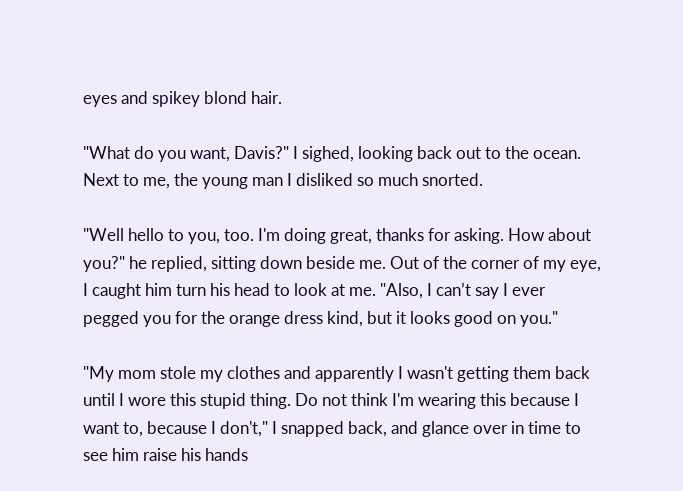eyes and spikey blond hair.

"What do you want, Davis?" I sighed, looking back out to the ocean. Next to me, the young man I disliked so much snorted.

"Well hello to you, too. I'm doing great, thanks for asking. How about you?" he replied, sitting down beside me. Out of the corner of my eye, I caught him turn his head to look at me. "Also, I can’t say I ever pegged you for the orange dress kind, but it looks good on you."

"My mom stole my clothes and apparently I wasn't getting them back until I wore this stupid thing. Do not think I'm wearing this because I want to, because I don't," I snapped back, and glance over in time to see him raise his hands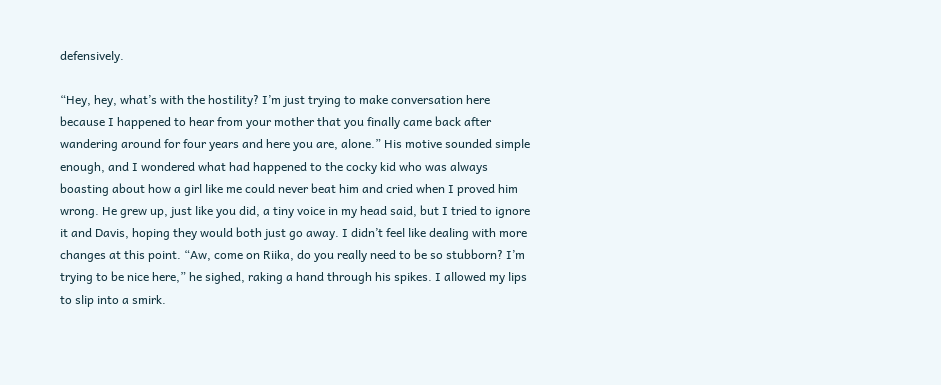defensively.

“Hey, hey, what’s with the hostility? I’m just trying to make conversation here because I happened to hear from your mother that you finally came back after wandering around for four years and here you are, alone.” His motive sounded simple enough, and I wondered what had happened to the cocky kid who was always boasting about how a girl like me could never beat him and cried when I proved him wrong. He grew up, just like you did, a tiny voice in my head said, but I tried to ignore it and Davis, hoping they would both just go away. I didn’t feel like dealing with more changes at this point. “Aw, come on Riika, do you really need to be so stubborn? I’m trying to be nice here,” he sighed, raking a hand through his spikes. I allowed my lips to slip into a smirk.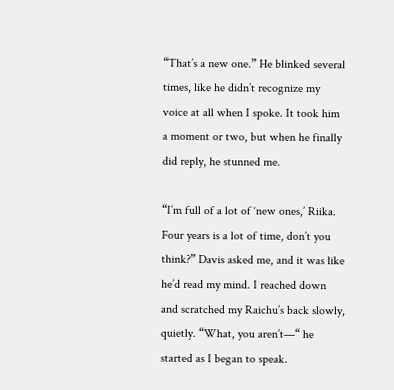“That’s a new one.” He blinked several times, like he didn’t recognize my voice at all when I spoke. It took him a moment or two, but when he finally did reply, he stunned me.

“I’m full of a lot of ‘new ones,’ Riika. Four years is a lot of time, don’t you think?” Davis asked me, and it was like he’d read my mind. I reached down and scratched my Raichu’s back slowly, quietly. “What, you aren’t—“ he started as I began to speak.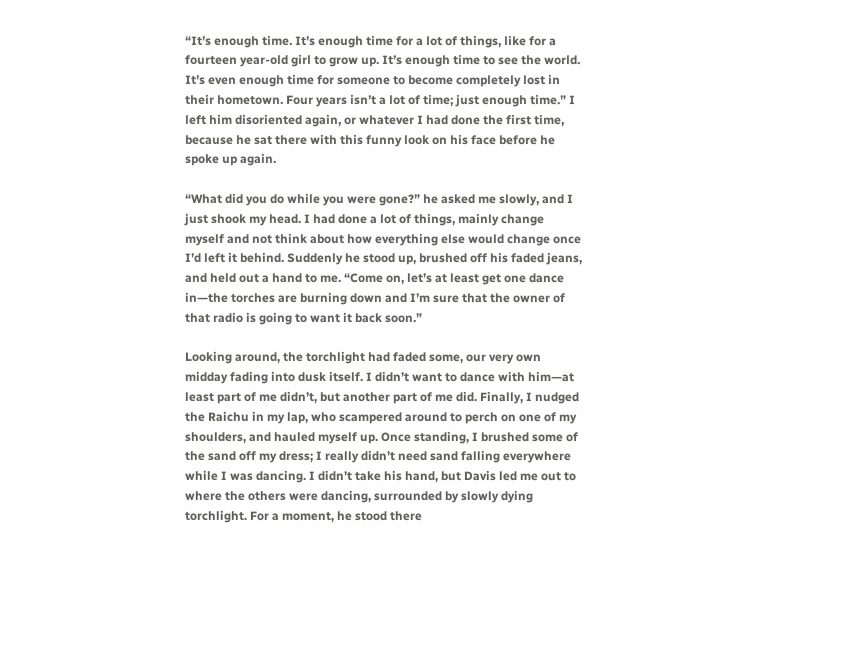“It’s enough time. It’s enough time for a lot of things, like for a fourteen year-old girl to grow up. It’s enough time to see the world. It’s even enough time for someone to become completely lost in their hometown. Four years isn’t a lot of time; just enough time.” I left him disoriented again, or whatever I had done the first time, because he sat there with this funny look on his face before he spoke up again.

“What did you do while you were gone?” he asked me slowly, and I just shook my head. I had done a lot of things, mainly change myself and not think about how everything else would change once I’d left it behind. Suddenly he stood up, brushed off his faded jeans, and held out a hand to me. “Come on, let’s at least get one dance in—the torches are burning down and I’m sure that the owner of that radio is going to want it back soon.”

Looking around, the torchlight had faded some, our very own midday fading into dusk itself. I didn’t want to dance with him—at least part of me didn’t, but another part of me did. Finally, I nudged the Raichu in my lap, who scampered around to perch on one of my shoulders, and hauled myself up. Once standing, I brushed some of the sand off my dress; I really didn’t need sand falling everywhere while I was dancing. I didn’t take his hand, but Davis led me out to where the others were dancing, surrounded by slowly dying torchlight. For a moment, he stood there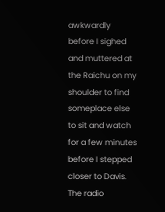awkwardly before I sighed and muttered at the Raichu on my shoulder to find someplace else to sit and watch for a few minutes before I stepped closer to Davis. The radio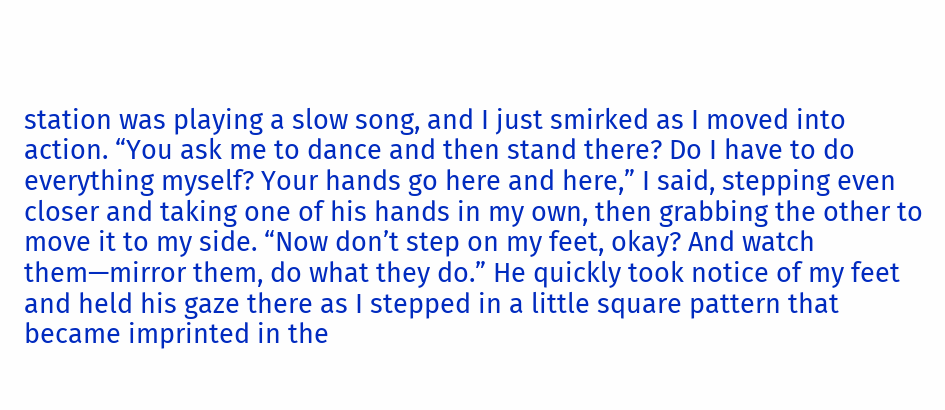station was playing a slow song, and I just smirked as I moved into action. “You ask me to dance and then stand there? Do I have to do everything myself? Your hands go here and here,” I said, stepping even closer and taking one of his hands in my own, then grabbing the other to move it to my side. “Now don’t step on my feet, okay? And watch them—mirror them, do what they do.” He quickly took notice of my feet and held his gaze there as I stepped in a little square pattern that became imprinted in the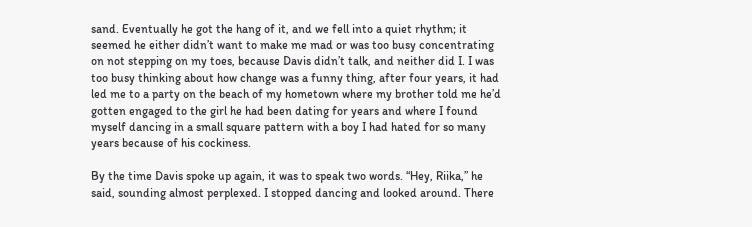sand. Eventually he got the hang of it, and we fell into a quiet rhythm; it seemed he either didn’t want to make me mad or was too busy concentrating on not stepping on my toes, because Davis didn’t talk, and neither did I. I was too busy thinking about how change was a funny thing, after four years, it had led me to a party on the beach of my hometown where my brother told me he’d gotten engaged to the girl he had been dating for years and where I found myself dancing in a small square pattern with a boy I had hated for so many years because of his cockiness.

By the time Davis spoke up again, it was to speak two words. “Hey, Riika,” he said, sounding almost perplexed. I stopped dancing and looked around. There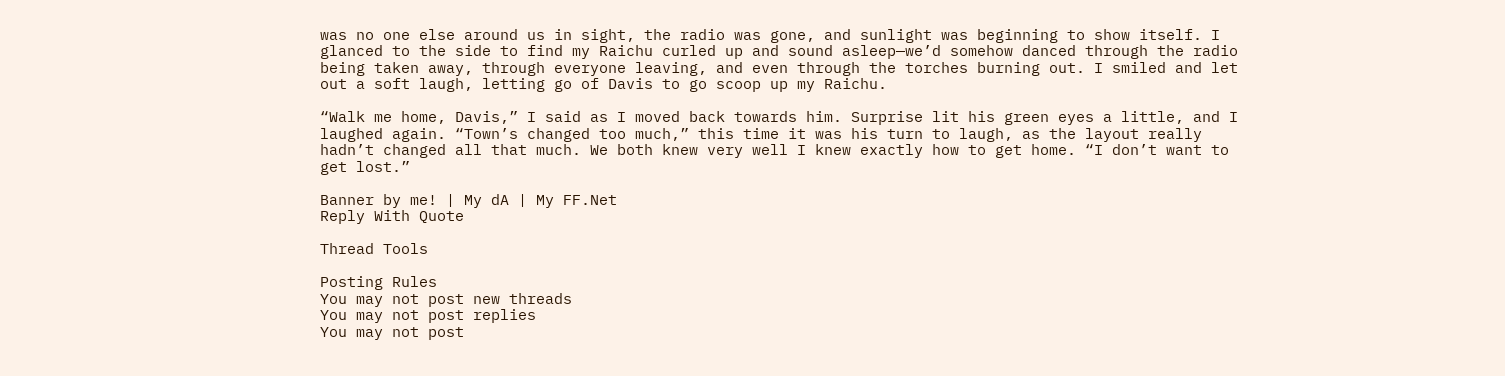was no one else around us in sight, the radio was gone, and sunlight was beginning to show itself. I glanced to the side to find my Raichu curled up and sound asleep—we’d somehow danced through the radio being taken away, through everyone leaving, and even through the torches burning out. I smiled and let out a soft laugh, letting go of Davis to go scoop up my Raichu.

“Walk me home, Davis,” I said as I moved back towards him. Surprise lit his green eyes a little, and I laughed again. “Town’s changed too much,” this time it was his turn to laugh, as the layout really hadn’t changed all that much. We both knew very well I knew exactly how to get home. “I don’t want to get lost.”

Banner by me! | My dA | My FF.Net
Reply With Quote

Thread Tools

Posting Rules
You may not post new threads
You may not post replies
You may not post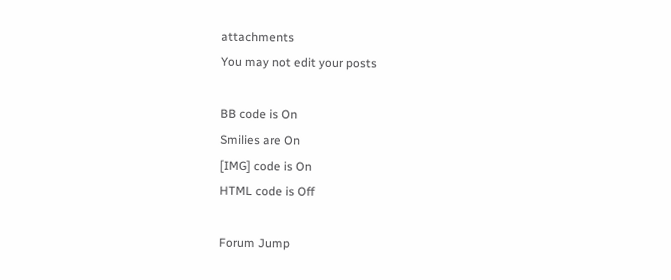attachments
You may not edit your posts

BB code is On
Smilies are On
[IMG] code is On
HTML code is Off

Forum Jump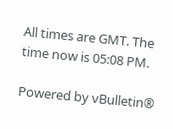All times are GMT. The time now is 05:08 PM.

Powered by vBulletin®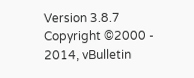Version 3.8.7
Copyright ©2000 - 2014, vBulletin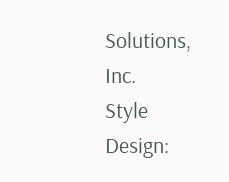Solutions, Inc.
Style Design: